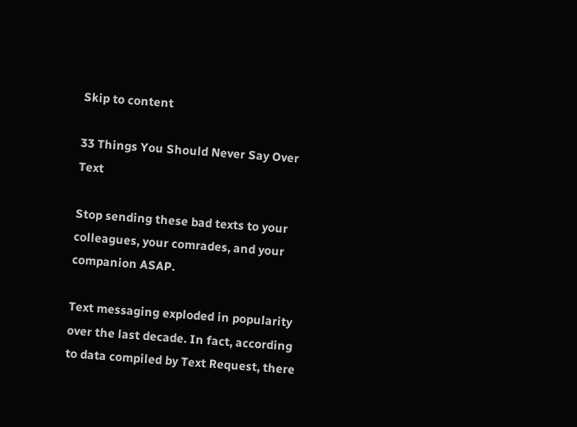Skip to content

33 Things You Should Never Say Over Text

Stop sending these bad texts to your colleagues, your comrades, and your companion ASAP.

Text messaging exploded in popularity over the last decade. In fact, according to data compiled by Text Request, there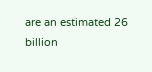are an estimated 26 billion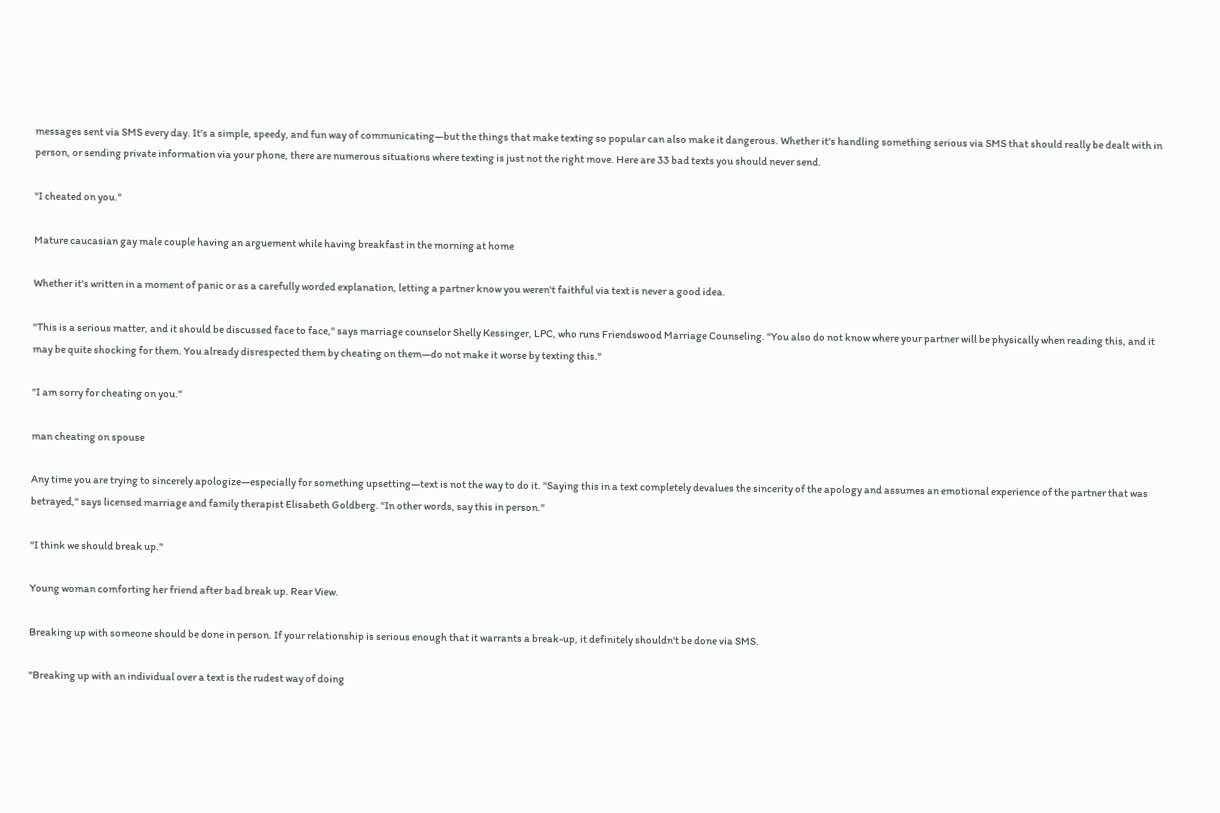messages sent via SMS every day. It's a simple, speedy, and fun way of communicating—but the things that make texting so popular can also make it dangerous. Whether it's handling something serious via SMS that should really be dealt with in person, or sending private information via your phone, there are numerous situations where texting is just not the right move. Here are 33 bad texts you should never send.

"I cheated on you."

Mature caucasian gay male couple having an arguement while having breakfast in the morning at home

Whether it's written in a moment of panic or as a carefully worded explanation, letting a partner know you weren't faithful via text is never a good idea.

"This is a serious matter, and it should be discussed face to face," says marriage counselor Shelly Kessinger, LPC, who runs Friendswood Marriage Counseling. "You also do not know where your partner will be physically when reading this, and it may be quite shocking for them. You already disrespected them by cheating on them—do not make it worse by texting this."

"I am sorry for cheating on you."

man cheating on spouse

Any time you are trying to sincerely apologize—especially for something upsetting—text is not the way to do it. "Saying this in a text completely devalues the sincerity of the apology and assumes an emotional experience of the partner that was betrayed," says licensed marriage and family therapist Elisabeth Goldberg. "In other words, say this in person."

"I think we should break up."

Young woman comforting her friend after bad break up. Rear View.

Breaking up with someone should be done in person. If your relationship is serious enough that it warrants a break-up, it definitely shouldn't be done via SMS.

"Breaking up with an individual over a text is the rudest way of doing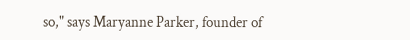so," says Maryanne Parker, founder of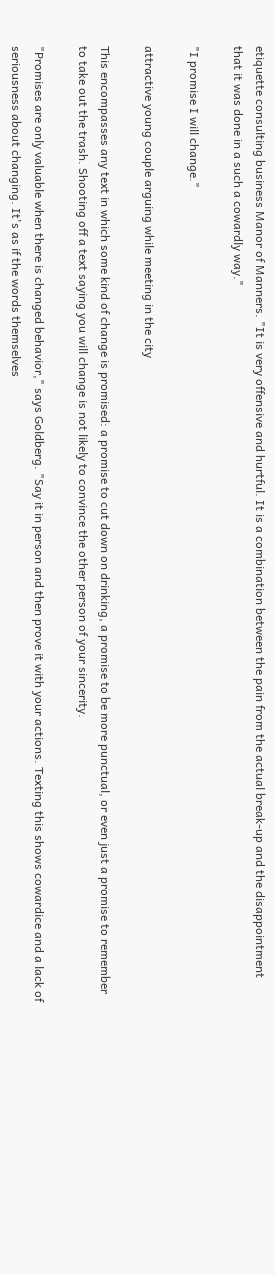etiquette consulting business Manor of Manners. "It is very offensive and hurtful. It is a combination between the pain from the actual break-up and the disappointment that it was done in a such a cowardly way."

"I promise I will change."

attractive young couple arguing while meeting in the city

This encompasses any text in which some kind of change is promised: a promise to cut down on drinking, a promise to be more punctual, or even just a promise to remember to take out the trash. Shooting off a text saying you will change is not likely to convince the other person of your sincerity.

"Promises are only valuable when there is changed behavior," says Goldberg. "Say it in person and then prove it with your actions. Texting this shows cowardice and a lack of seriousness about changing. It's as if the words themselves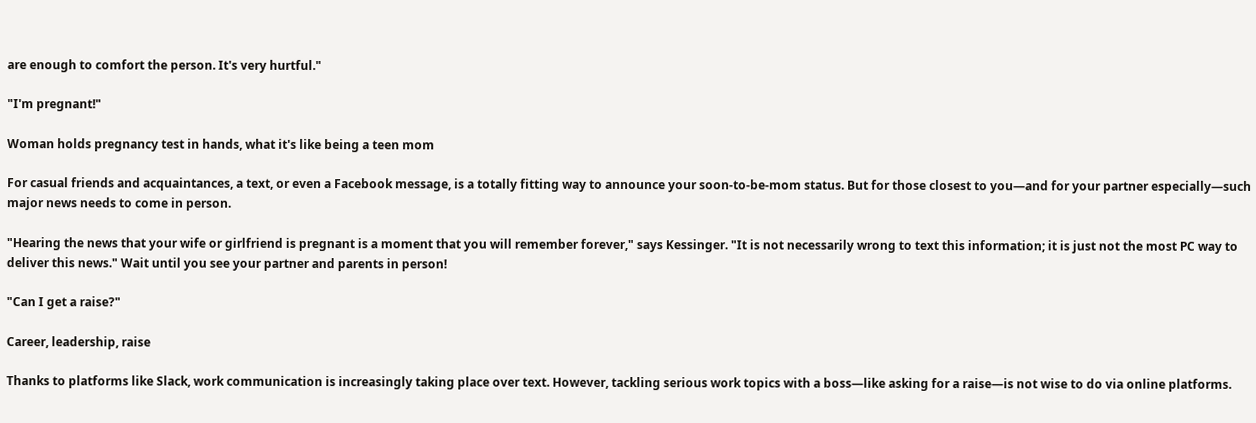are enough to comfort the person. It's very hurtful."

"I'm pregnant!"

Woman holds pregnancy test in hands, what it's like being a teen mom

For casual friends and acquaintances, a text, or even a Facebook message, is a totally fitting way to announce your soon-to-be-mom status. But for those closest to you—and for your partner especially—such major news needs to come in person.

"Hearing the news that your wife or girlfriend is pregnant is a moment that you will remember forever," says Kessinger. "It is not necessarily wrong to text this information; it is just not the most PC way to deliver this news." Wait until you see your partner and parents in person!

"Can I get a raise?"

Career, leadership, raise

Thanks to platforms like Slack, work communication is increasingly taking place over text. However, tackling serious work topics with a boss—like asking for a raise—is not wise to do via online platforms.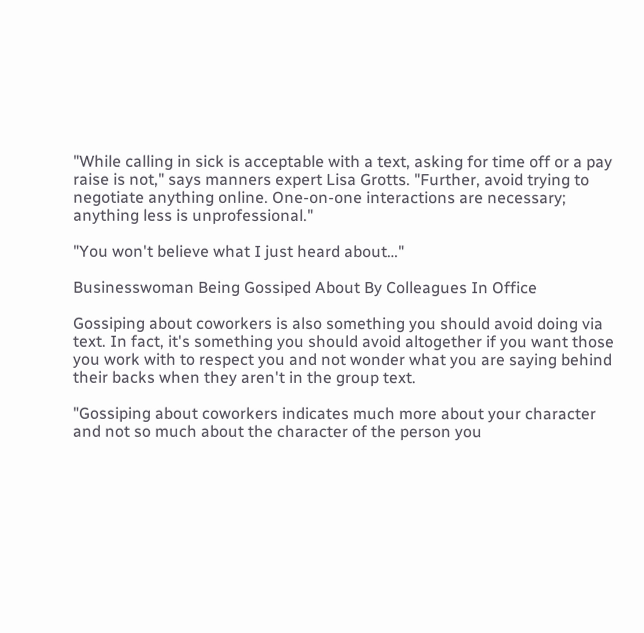"While calling in sick is acceptable with a text, asking for time off or a pay raise is not," says manners expert Lisa Grotts. "Further, avoid trying to negotiate anything online. One-on-one interactions are necessary; anything less is unprofessional."

"You won't believe what I just heard about…"

Businesswoman Being Gossiped About By Colleagues In Office

Gossiping about coworkers is also something you should avoid doing via text. In fact, it's something you should avoid altogether if you want those you work with to respect you and not wonder what you are saying behind their backs when they aren't in the group text.

"Gossiping about coworkers indicates much more about your character and not so much about the character of the person you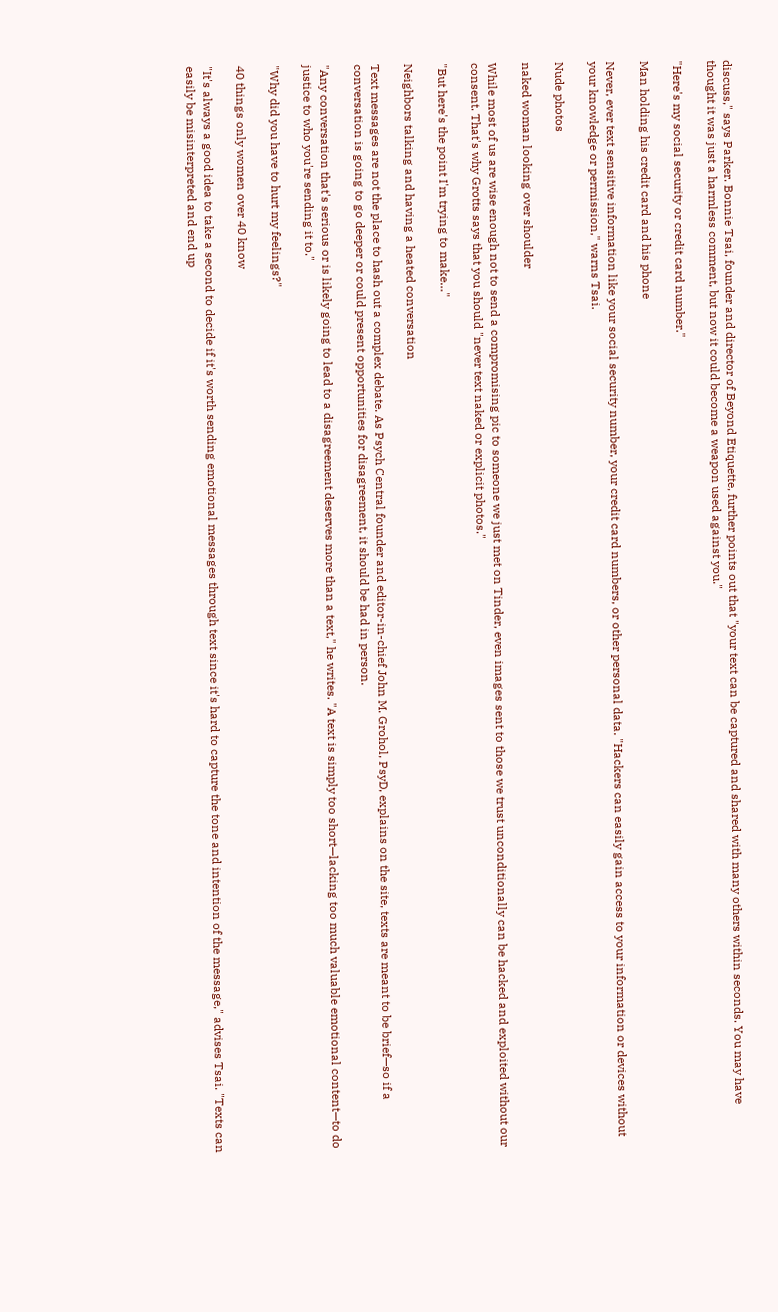discuss," says Parker. Bonnie Tsai, founder and director of Beyond Etiquette, further points out that "your text can be captured and shared with many others within seconds. You may have thought it was just a harmless comment, but now it could become a weapon used against you."

"Here's my social security or credit card number."

Man holding his credit card and his phone

Never, ever text sensitive information like your social security number, your credit card numbers, or other personal data. "Hackers can easily gain access to your information or devices without your knowledge or permission," warns Tsai.

Nude photos

naked woman looking over shoulder

While most of us are wise enough not to send a compromising pic to someone we just met on Tinder, even images sent to those we trust unconditionally can be hacked and exploited without our consent. That's why Grotts says that you should "never text naked or explicit photos."

"But here's the point I'm trying to make…"

Neighbors talking and having a heated conversation

Text messages are not the place to hash out a complex debate. As Psych Central founder and editor-in-chief John M. Grohol, PsyD, explains on the site, texts are meant to be brief—so if a conversation is going to go deeper or could present opportunities for disagreement, it should be had in person.

"Any conversation that's serious or is likely going to lead to a disagreement deserves more than a text," he writes. "A text is simply too short—lacking too much valuable emotional content—to do justice to who you're sending it to."

"Why did you have to hurt my feelings?"

40 things only women over 40 know

"It's always a good idea to take a second to decide if it's worth sending emotional messages through text since it's hard to capture the tone and intention of the message," advises Tsai. "Texts can easily be misinterpreted and end up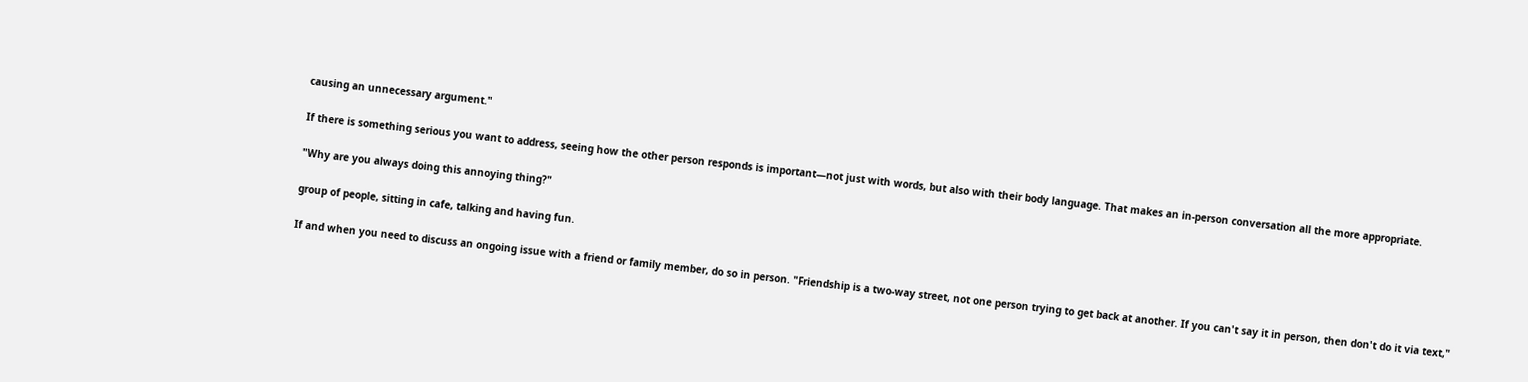causing an unnecessary argument."

If there is something serious you want to address, seeing how the other person responds is important—not just with words, but also with their body language. That makes an in-person conversation all the more appropriate.

"Why are you always doing this annoying thing?"

group of people, sitting in cafe, talking and having fun.

If and when you need to discuss an ongoing issue with a friend or family member, do so in person. "Friendship is a two-way street, not one person trying to get back at another. If you can't say it in person, then don't do it via text,"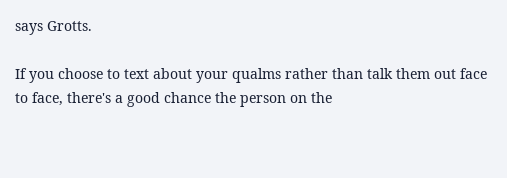says Grotts.

If you choose to text about your qualms rather than talk them out face to face, there's a good chance the person on the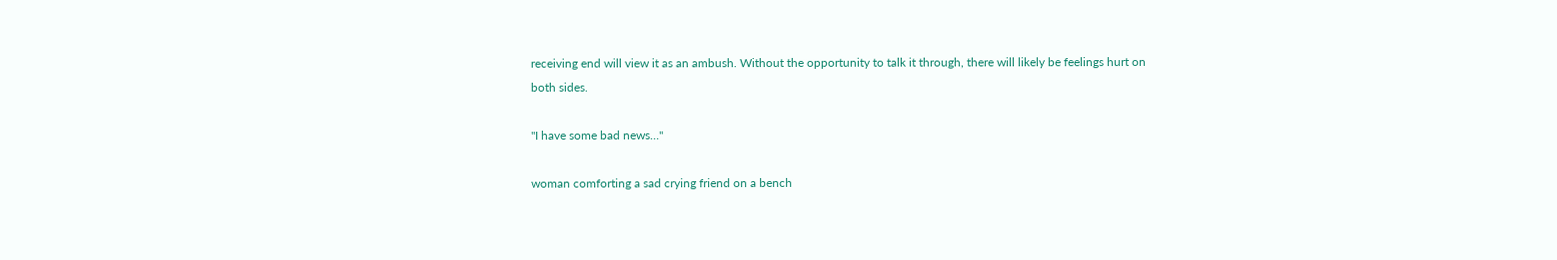receiving end will view it as an ambush. Without the opportunity to talk it through, there will likely be feelings hurt on both sides.

"I have some bad news…"

woman comforting a sad crying friend on a bench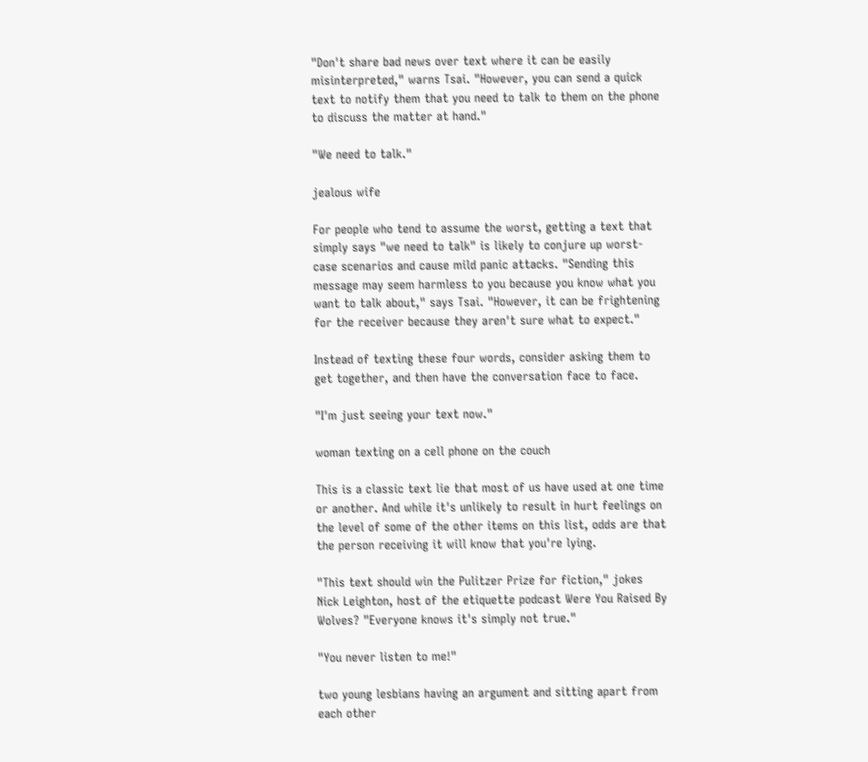"Don't share bad news over text where it can be easily misinterpreted," warns Tsai. "However, you can send a quick text to notify them that you need to talk to them on the phone to discuss the matter at hand."

"We need to talk."

jealous wife

For people who tend to assume the worst, getting a text that simply says "we need to talk" is likely to conjure up worst-case scenarios and cause mild panic attacks. "Sending this message may seem harmless to you because you know what you want to talk about," says Tsai. "However, it can be frightening for the receiver because they aren't sure what to expect."

Instead of texting these four words, consider asking them to get together, and then have the conversation face to face.

"I'm just seeing your text now."

woman texting on a cell phone on the couch

This is a classic text lie that most of us have used at one time or another. And while it's unlikely to result in hurt feelings on the level of some of the other items on this list, odds are that the person receiving it will know that you're lying.

"This text should win the Pulitzer Prize for fiction," jokes Nick Leighton, host of the etiquette podcast Were You Raised By Wolves? "Everyone knows it's simply not true."

"You never listen to me!"

two young lesbians having an argument and sitting apart from each other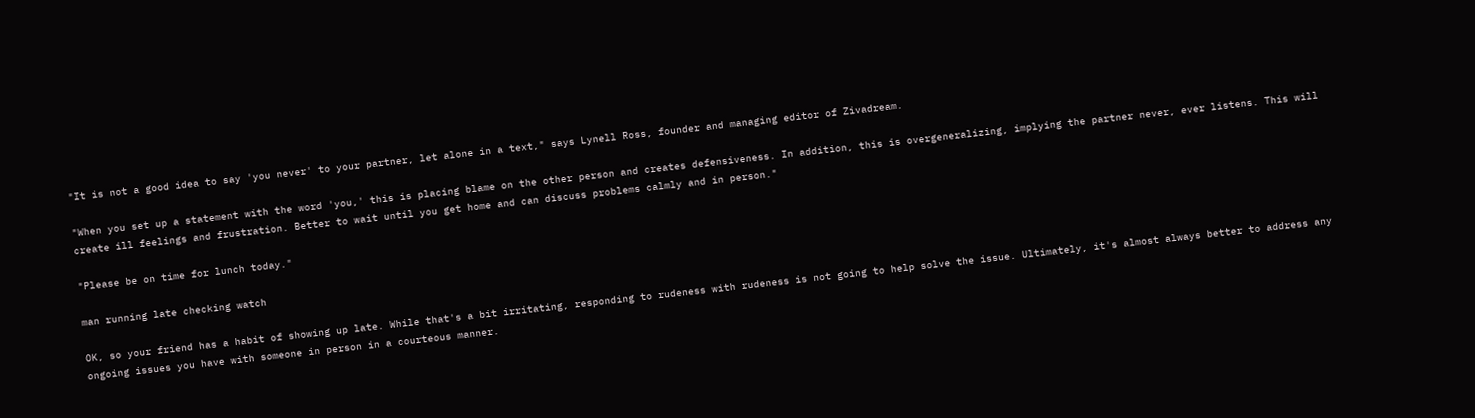"It is not a good idea to say 'you never' to your partner, let alone in a text," says Lynell Ross, founder and managing editor of Zivadream.

"When you set up a statement with the word 'you,' this is placing blame on the other person and creates defensiveness. In addition, this is overgeneralizing, implying the partner never, ever listens. This will create ill feelings and frustration. Better to wait until you get home and can discuss problems calmly and in person."

"Please be on time for lunch today."

man running late checking watch

OK, so your friend has a habit of showing up late. While that's a bit irritating, responding to rudeness with rudeness is not going to help solve the issue. Ultimately, it's almost always better to address any ongoing issues you have with someone in person in a courteous manner.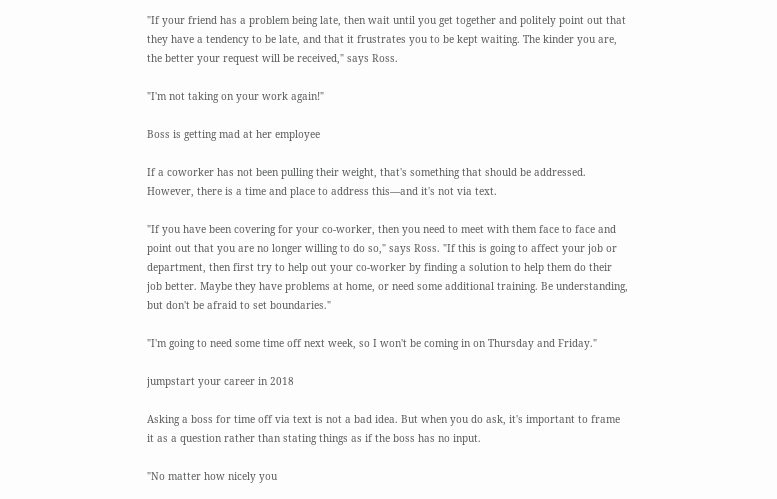"If your friend has a problem being late, then wait until you get together and politely point out that they have a tendency to be late, and that it frustrates you to be kept waiting. The kinder you are, the better your request will be received," says Ross.

"I'm not taking on your work again!"

Boss is getting mad at her employee

If a coworker has not been pulling their weight, that's something that should be addressed. However, there is a time and place to address this—and it's not via text.

"If you have been covering for your co-worker, then you need to meet with them face to face and point out that you are no longer willing to do so," says Ross. "If this is going to affect your job or department, then first try to help out your co-worker by finding a solution to help them do their job better. Maybe they have problems at home, or need some additional training. Be understanding, but don't be afraid to set boundaries."

"I'm going to need some time off next week, so I won't be coming in on Thursday and Friday."

jumpstart your career in 2018

Asking a boss for time off via text is not a bad idea. But when you do ask, it's important to frame it as a question rather than stating things as if the boss has no input.

"No matter how nicely you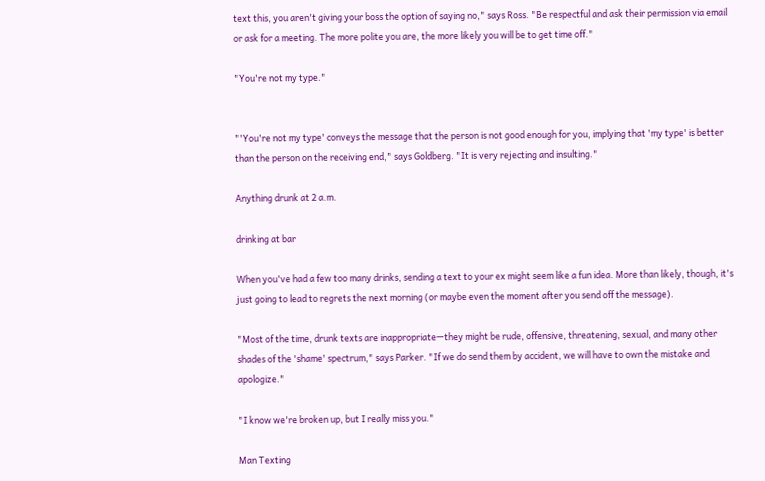text this, you aren't giving your boss the option of saying no," says Ross. "Be respectful and ask their permission via email or ask for a meeting. The more polite you are, the more likely you will be to get time off."

"You're not my type."


"'You're not my type' conveys the message that the person is not good enough for you, implying that 'my type' is better than the person on the receiving end," says Goldberg. "It is very rejecting and insulting."

Anything drunk at 2 a.m.

drinking at bar

When you've had a few too many drinks, sending a text to your ex might seem like a fun idea. More than likely, though, it's just going to lead to regrets the next morning (or maybe even the moment after you send off the message).

"Most of the time, drunk texts are inappropriate—they might be rude, offensive, threatening, sexual, and many other shades of the 'shame' spectrum," says Parker. "If we do send them by accident, we will have to own the mistake and apologize."

"I know we're broken up, but I really miss you."

Man Texting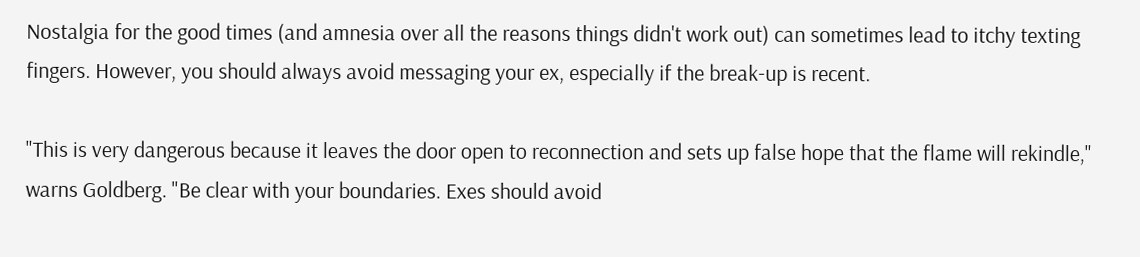Nostalgia for the good times (and amnesia over all the reasons things didn't work out) can sometimes lead to itchy texting fingers. However, you should always avoid messaging your ex, especially if the break-up is recent.

"This is very dangerous because it leaves the door open to reconnection and sets up false hope that the flame will rekindle," warns Goldberg. "Be clear with your boundaries. Exes should avoid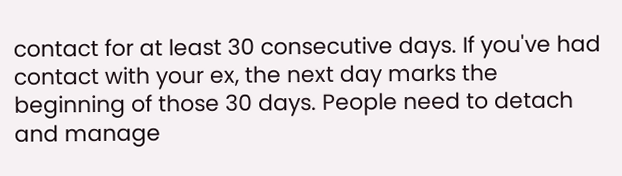contact for at least 30 consecutive days. If you've had contact with your ex, the next day marks the beginning of those 30 days. People need to detach and manage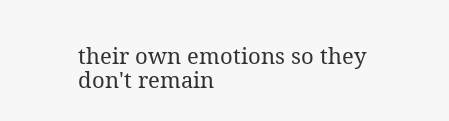their own emotions so they don't remain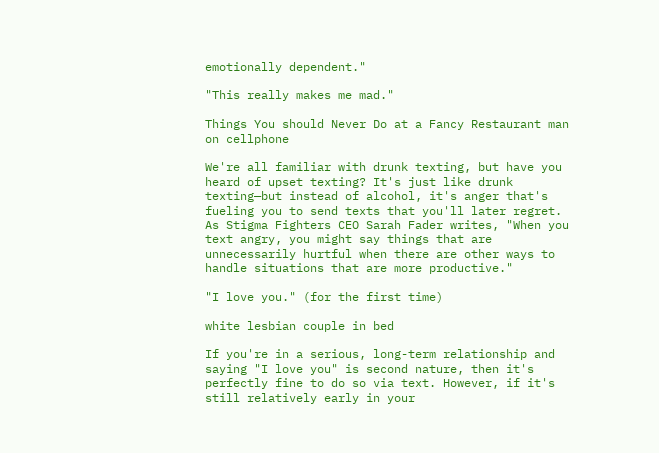emotionally dependent."

"This really makes me mad."

Things You should Never Do at a Fancy Restaurant man on cellphone

We're all familiar with drunk texting, but have you heard of upset texting? It's just like drunk texting—but instead of alcohol, it's anger that's fueling you to send texts that you'll later regret. As Stigma Fighters CEO Sarah Fader writes, "When you text angry, you might say things that are unnecessarily hurtful when there are other ways to handle situations that are more productive."

"I love you." (for the first time)

white lesbian couple in bed

If you're in a serious, long-term relationship and saying "I love you" is second nature, then it's perfectly fine to do so via text. However, if it's still relatively early in your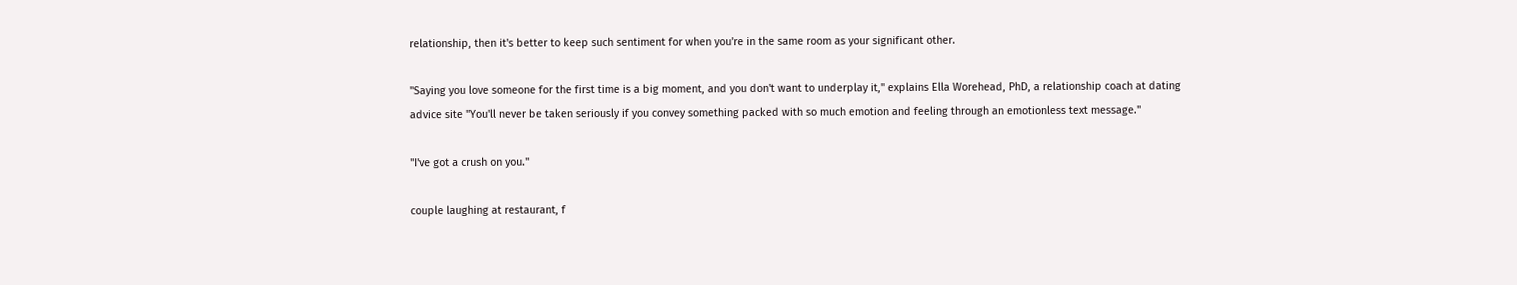relationship, then it's better to keep such sentiment for when you're in the same room as your significant other.

"Saying you love someone for the first time is a big moment, and you don't want to underplay it," explains Ella Worehead, PhD, a relationship coach at dating advice site "You'll never be taken seriously if you convey something packed with so much emotion and feeling through an emotionless text message."

"I've got a crush on you."

couple laughing at restaurant, f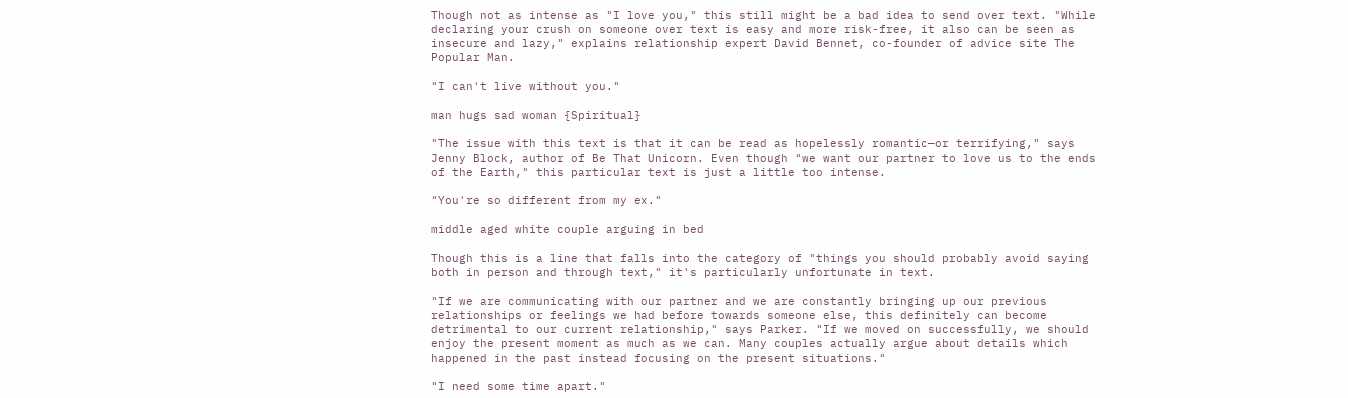Though not as intense as "I love you," this still might be a bad idea to send over text. "While declaring your crush on someone over text is easy and more risk-free, it also can be seen as insecure and lazy," explains relationship expert David Bennet, co-founder of advice site The Popular Man.

"I can't live without you."

man hugs sad woman {Spiritual}

"The issue with this text is that it can be read as hopelessly romantic—or terrifying," says Jenny Block, author of Be That Unicorn. Even though "we want our partner to love us to the ends of the Earth," this particular text is just a little too intense.

"You're so different from my ex."

middle aged white couple arguing in bed

Though this is a line that falls into the category of "things you should probably avoid saying both in person and through text," it's particularly unfortunate in text.

"If we are communicating with our partner and we are constantly bringing up our previous relationships or feelings we had before towards someone else, this definitely can become detrimental to our current relationship," says Parker. "If we moved on successfully, we should enjoy the present moment as much as we can. Many couples actually argue about details which happened in the past instead focusing on the present situations."

"I need some time apart."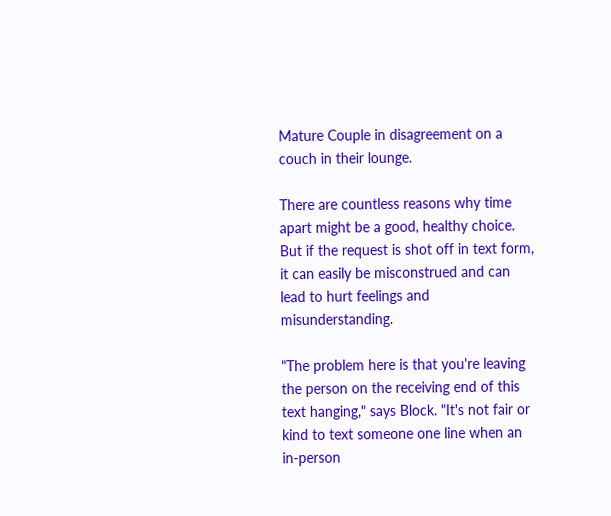Mature Couple in disagreement on a couch in their lounge.

There are countless reasons why time apart might be a good, healthy choice. But if the request is shot off in text form, it can easily be misconstrued and can lead to hurt feelings and misunderstanding.

"The problem here is that you're leaving the person on the receiving end of this text hanging," says Block. "It's not fair or kind to text someone one line when an in-person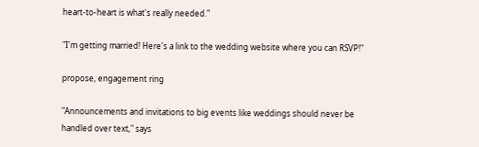heart-to-heart is what's really needed."

"I'm getting married! Here's a link to the wedding website where you can RSVP!"

propose, engagement ring

"Announcements and invitations to big events like weddings should never be handled over text," says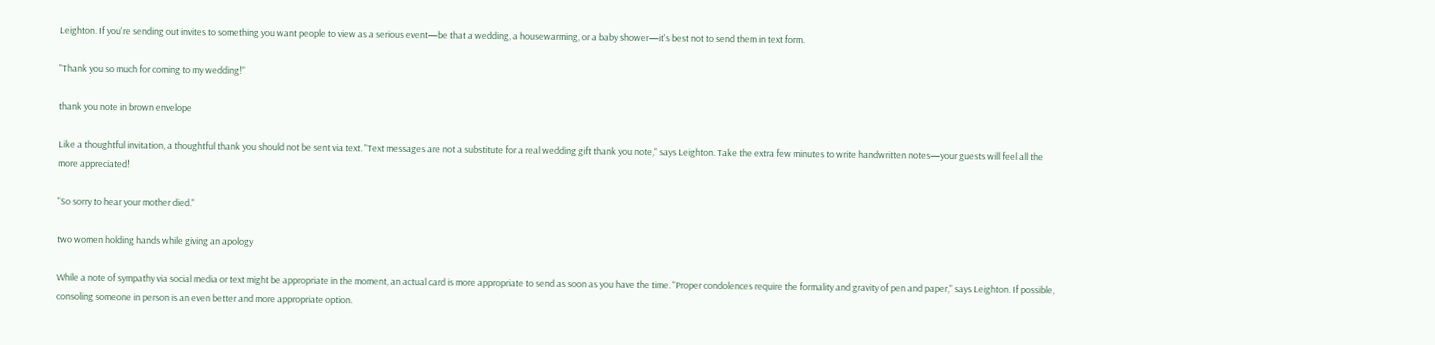Leighton. If you're sending out invites to something you want people to view as a serious event—be that a wedding, a housewarming, or a baby shower—it's best not to send them in text form.

"Thank you so much for coming to my wedding!"

thank you note in brown envelope

Like a thoughtful invitation, a thoughtful thank you should not be sent via text. "Text messages are not a substitute for a real wedding gift thank you note," says Leighton. Take the extra few minutes to write handwritten notes—your guests will feel all the more appreciated!

"So sorry to hear your mother died."

two women holding hands while giving an apology

While a note of sympathy via social media or text might be appropriate in the moment, an actual card is more appropriate to send as soon as you have the time. "Proper condolences require the formality and gravity of pen and paper," says Leighton. If possible, consoling someone in person is an even better and more appropriate option.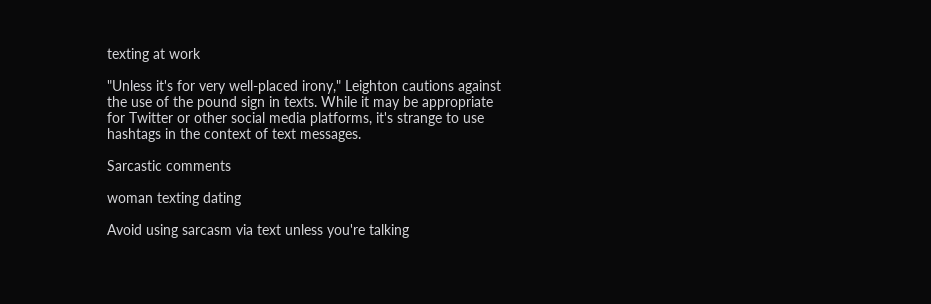texting at work

"Unless it's for very well-placed irony," Leighton cautions against the use of the pound sign in texts. While it may be appropriate for Twitter or other social media platforms, it's strange to use hashtags in the context of text messages.

Sarcastic comments

woman texting dating

Avoid using sarcasm via text unless you're talking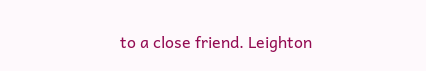to a close friend. Leighton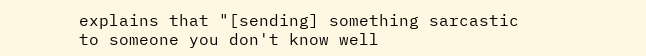explains that "[sending] something sarcastic to someone you don't know well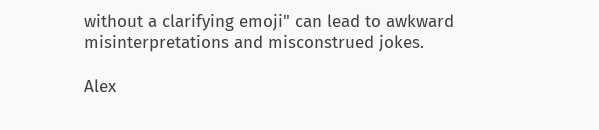without a clarifying emoji" can lead to awkward misinterpretations and misconstrued jokes.

Alex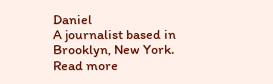Daniel
A journalist based in Brooklyn, New York. Read more